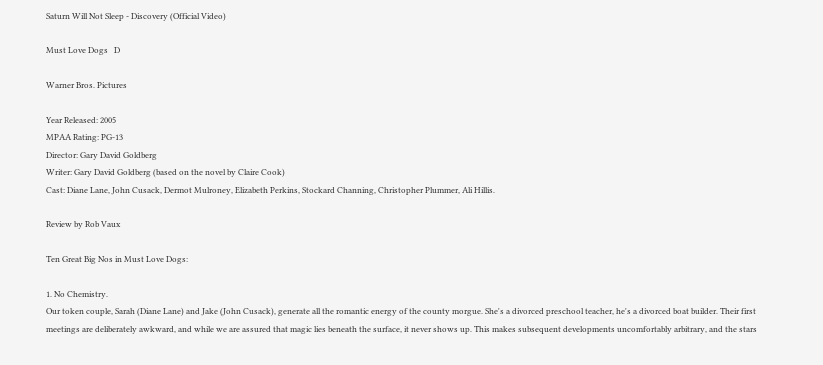Saturn Will Not Sleep - Discovery (Official Video)

Must Love Dogs   D

Warner Bros. Pictures

Year Released: 2005
MPAA Rating: PG-13
Director: Gary David Goldberg
Writer: Gary David Goldberg (based on the novel by Claire Cook)
Cast: Diane Lane, John Cusack, Dermot Mulroney, Elizabeth Perkins, Stockard Channing, Christopher Plummer, Ali Hillis.

Review by Rob Vaux

Ten Great Big Nos in Must Love Dogs:

1. No Chemistry.
Our token couple, Sarah (Diane Lane) and Jake (John Cusack), generate all the romantic energy of the county morgue. She's a divorced preschool teacher, he's a divorced boat builder. Their first meetings are deliberately awkward, and while we are assured that magic lies beneath the surface, it never shows up. This makes subsequent developments uncomfortably arbitrary, and the stars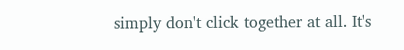simply don't click together at all. It's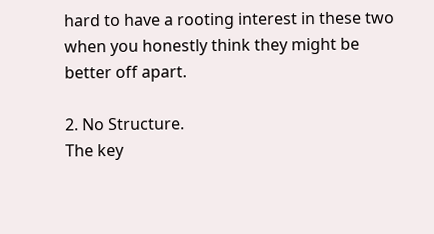hard to have a rooting interest in these two when you honestly think they might be better off apart.

2. No Structure.
The key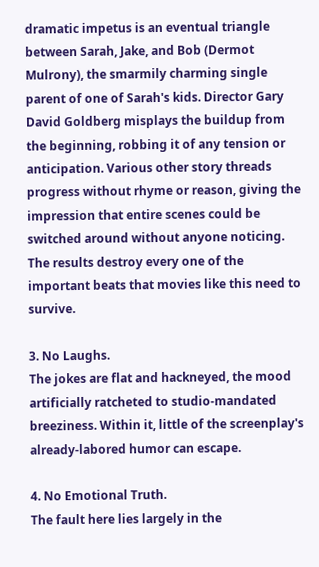dramatic impetus is an eventual triangle between Sarah, Jake, and Bob (Dermot Mulrony), the smarmily charming single parent of one of Sarah's kids. Director Gary David Goldberg misplays the buildup from the beginning, robbing it of any tension or anticipation. Various other story threads progress without rhyme or reason, giving the impression that entire scenes could be switched around without anyone noticing. The results destroy every one of the important beats that movies like this need to survive.

3. No Laughs.
The jokes are flat and hackneyed, the mood artificially ratcheted to studio-mandated breeziness. Within it, little of the screenplay's already-labored humor can escape.

4. No Emotional Truth.
The fault here lies largely in the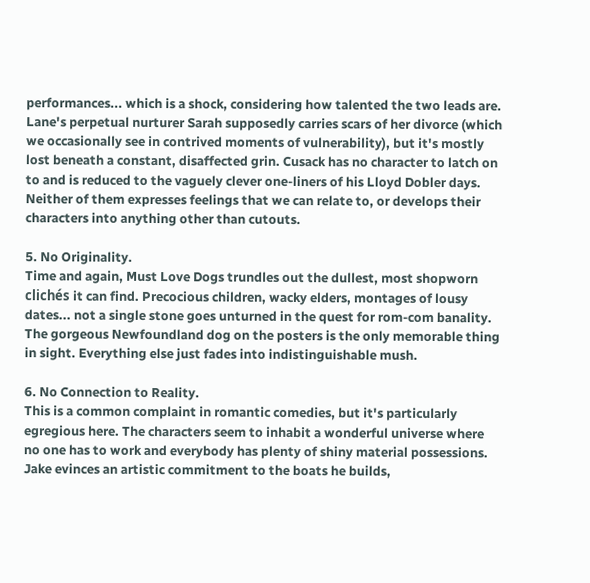performances... which is a shock, considering how talented the two leads are. Lane's perpetual nurturer Sarah supposedly carries scars of her divorce (which we occasionally see in contrived moments of vulnerability), but it's mostly lost beneath a constant, disaffected grin. Cusack has no character to latch on to and is reduced to the vaguely clever one-liners of his Lloyd Dobler days. Neither of them expresses feelings that we can relate to, or develops their characters into anything other than cutouts.

5. No Originality.
Time and again, Must Love Dogs trundles out the dullest, most shopworn clichés it can find. Precocious children, wacky elders, montages of lousy dates... not a single stone goes unturned in the quest for rom-com banality. The gorgeous Newfoundland dog on the posters is the only memorable thing in sight. Everything else just fades into indistinguishable mush.

6. No Connection to Reality.
This is a common complaint in romantic comedies, but it's particularly egregious here. The characters seem to inhabit a wonderful universe where no one has to work and everybody has plenty of shiny material possessions. Jake evinces an artistic commitment to the boats he builds,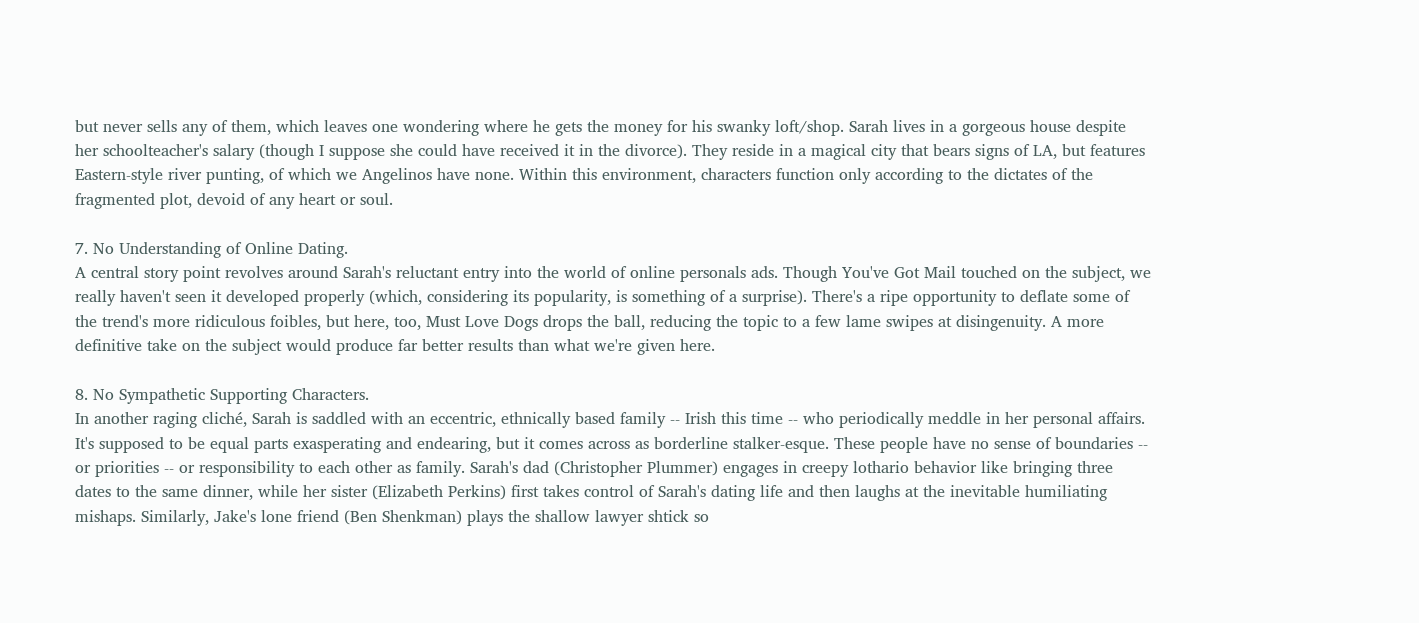but never sells any of them, which leaves one wondering where he gets the money for his swanky loft/shop. Sarah lives in a gorgeous house despite her schoolteacher's salary (though I suppose she could have received it in the divorce). They reside in a magical city that bears signs of LA, but features Eastern-style river punting, of which we Angelinos have none. Within this environment, characters function only according to the dictates of the fragmented plot, devoid of any heart or soul.

7. No Understanding of Online Dating.
A central story point revolves around Sarah's reluctant entry into the world of online personals ads. Though You've Got Mail touched on the subject, we really haven't seen it developed properly (which, considering its popularity, is something of a surprise). There's a ripe opportunity to deflate some of the trend's more ridiculous foibles, but here, too, Must Love Dogs drops the ball, reducing the topic to a few lame swipes at disingenuity. A more definitive take on the subject would produce far better results than what we're given here.

8. No Sympathetic Supporting Characters.
In another raging cliché, Sarah is saddled with an eccentric, ethnically based family -- Irish this time -- who periodically meddle in her personal affairs. It's supposed to be equal parts exasperating and endearing, but it comes across as borderline stalker-esque. These people have no sense of boundaries -- or priorities -- or responsibility to each other as family. Sarah's dad (Christopher Plummer) engages in creepy lothario behavior like bringing three dates to the same dinner, while her sister (Elizabeth Perkins) first takes control of Sarah's dating life and then laughs at the inevitable humiliating mishaps. Similarly, Jake's lone friend (Ben Shenkman) plays the shallow lawyer shtick so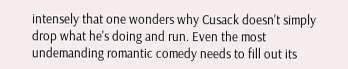intensely that one wonders why Cusack doesn't simply drop what he's doing and run. Even the most undemanding romantic comedy needs to fill out its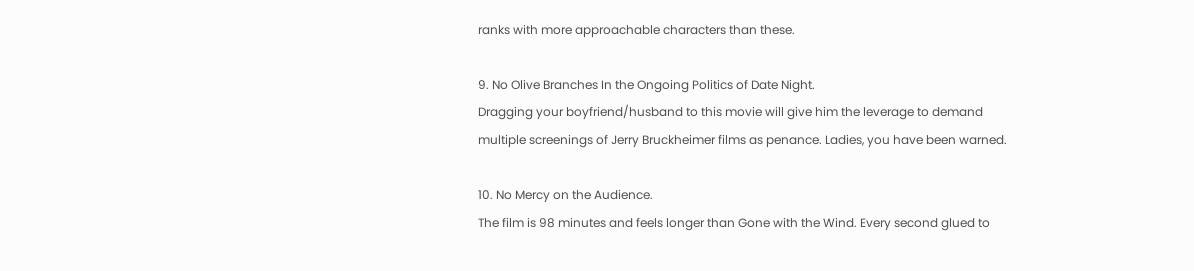ranks with more approachable characters than these.

9. No Olive Branches In the Ongoing Politics of Date Night.
Dragging your boyfriend/husband to this movie will give him the leverage to demand multiple screenings of Jerry Bruckheimer films as penance. Ladies, you have been warned.

10. No Mercy on the Audience.
The film is 98 minutes and feels longer than Gone with the Wind. Every second glued to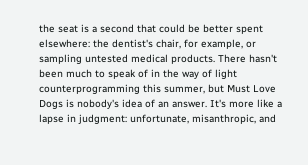the seat is a second that could be better spent elsewhere: the dentist's chair, for example, or sampling untested medical products. There hasn't been much to speak of in the way of light counterprogramming this summer, but Must Love Dogs is nobody's idea of an answer. It's more like a lapse in judgment: unfortunate, misanthropic, and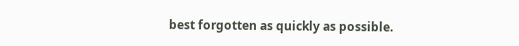best forgotten as quickly as possible.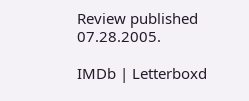Review published 07.28.2005.

IMDb | Letterboxd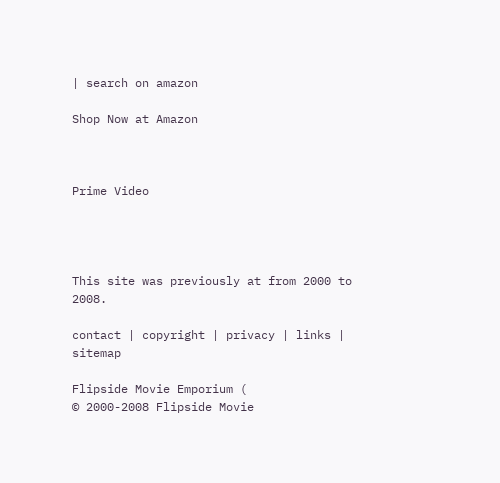| search on amazon

Shop Now at Amazon



Prime Video




This site was previously at from 2000 to 2008.

contact | copyright | privacy | links | sitemap

Flipside Movie Emporium (
© 2000-2008 Flipside Movie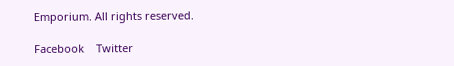Emporium. All rights reserved.

Facebook    Twitter